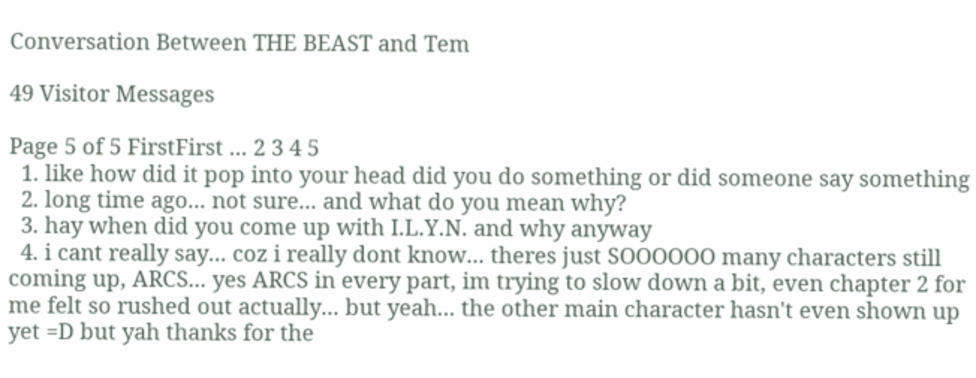Conversation Between THE BEAST and Tem

49 Visitor Messages

Page 5 of 5 FirstFirst ... 2 3 4 5
  1. like how did it pop into your head did you do something or did someone say something
  2. long time ago... not sure... and what do you mean why?
  3. hay when did you come up with I.L.Y.N. and why anyway
  4. i cant really say... coz i really dont know... theres just SOOOOOO many characters still coming up, ARCS... yes ARCS in every part, im trying to slow down a bit, even chapter 2 for me felt so rushed out actually... but yeah... the other main character hasn't even shown up yet =D but yah thanks for the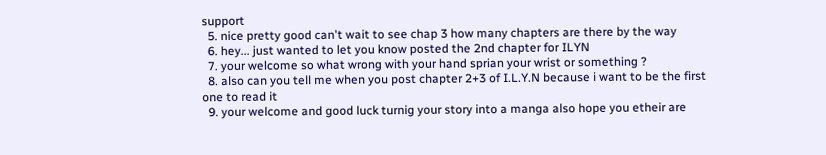support
  5. nice pretty good can't wait to see chap 3 how many chapters are there by the way
  6. hey... just wanted to let you know posted the 2nd chapter for ILYN
  7. your welcome so what wrong with your hand sprian your wrist or something ?
  8. also can you tell me when you post chapter 2+3 of I.L.Y.N because i want to be the first one to read it
  9. your welcome and good luck turnig your story into a manga also hope you etheir are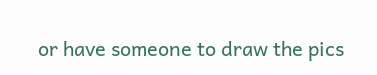or have someone to draw the pics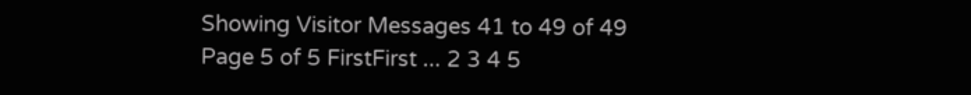Showing Visitor Messages 41 to 49 of 49
Page 5 of 5 FirstFirst ... 2 3 4 5